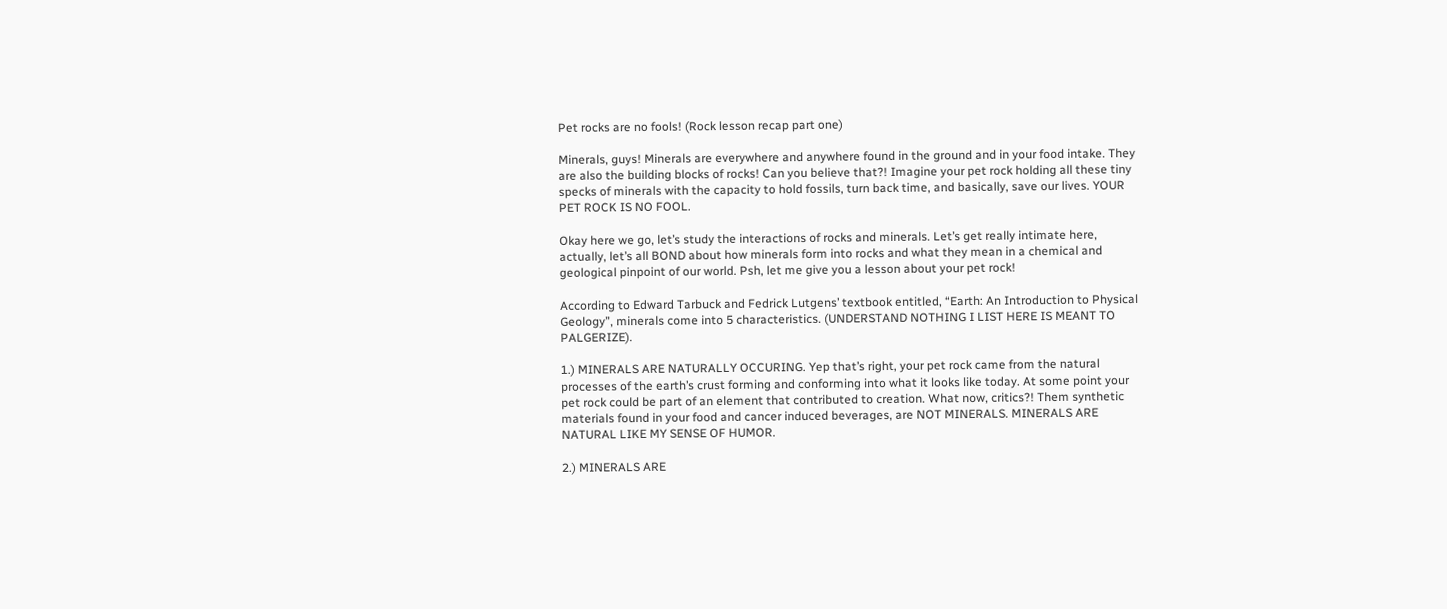Pet rocks are no fools! (Rock lesson recap part one)

Minerals, guys! Minerals are everywhere and anywhere found in the ground and in your food intake. They are also the building blocks of rocks! Can you believe that?! Imagine your pet rock holding all these tiny specks of minerals with the capacity to hold fossils, turn back time, and basically, save our lives. YOUR PET ROCK IS NO FOOL.

Okay here we go, let’s study the interactions of rocks and minerals. Let’s get really intimate here, actually, let’s all BOND about how minerals form into rocks and what they mean in a chemical and geological pinpoint of our world. Psh, let me give you a lesson about your pet rock!

According to Edward Tarbuck and Fedrick Lutgens’ textbook entitled, “Earth: An Introduction to Physical Geology”, minerals come into 5 characteristics. (UNDERSTAND NOTHING I LIST HERE IS MEANT TO PALGERIZE).

1.) MINERALS ARE NATURALLY OCCURING. Yep that’s right, your pet rock came from the natural processes of the earth’s crust forming and conforming into what it looks like today. At some point your pet rock could be part of an element that contributed to creation. What now, critics?! Them synthetic materials found in your food and cancer induced beverages, are NOT MINERALS. MINERALS ARE NATURAL LIKE MY SENSE OF HUMOR.

2.) MINERALS ARE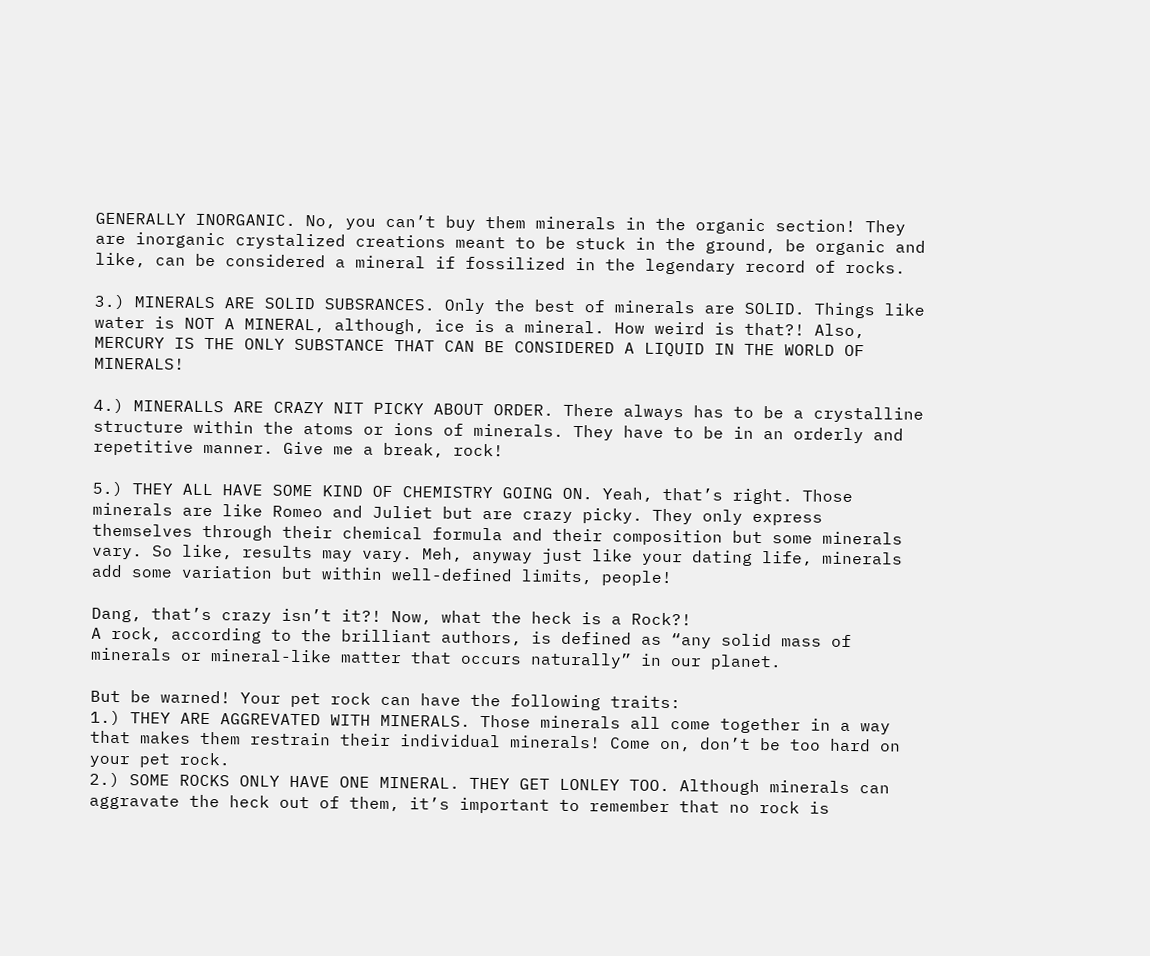GENERALLY INORGANIC. No, you can’t buy them minerals in the organic section! They are inorganic crystalized creations meant to be stuck in the ground, be organic and like, can be considered a mineral if fossilized in the legendary record of rocks.

3.) MINERALS ARE SOLID SUBSRANCES. Only the best of minerals are SOLID. Things like water is NOT A MINERAL, although, ice is a mineral. How weird is that?! Also, MERCURY IS THE ONLY SUBSTANCE THAT CAN BE CONSIDERED A LIQUID IN THE WORLD OF MINERALS!

4.) MINERALLS ARE CRAZY NIT PICKY ABOUT ORDER. There always has to be a crystalline structure within the atoms or ions of minerals. They have to be in an orderly and repetitive manner. Give me a break, rock!

5.) THEY ALL HAVE SOME KIND OF CHEMISTRY GOING ON. Yeah, that’s right. Those minerals are like Romeo and Juliet but are crazy picky. They only express themselves through their chemical formula and their composition but some minerals vary. So like, results may vary. Meh, anyway just like your dating life, minerals add some variation but within well-defined limits, people!

Dang, that’s crazy isn’t it?! Now, what the heck is a Rock?!
A rock, according to the brilliant authors, is defined as “any solid mass of minerals or mineral-like matter that occurs naturally” in our planet.

But be warned! Your pet rock can have the following traits:
1.) THEY ARE AGGREVATED WITH MINERALS. Those minerals all come together in a way that makes them restrain their individual minerals! Come on, don’t be too hard on your pet rock.
2.) SOME ROCKS ONLY HAVE ONE MINERAL. THEY GET LONLEY TOO. Although minerals can aggravate the heck out of them, it’s important to remember that no rock is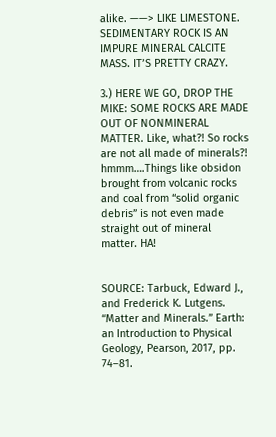alike. ——> LIKE LIMESTONE. SEDIMENTARY ROCK IS AN IMPURE MINERAL CALCITE MASS. IT’S PRETTY CRAZY.

3.) HERE WE GO, DROP THE MIKE: SOME ROCKS ARE MADE OUT OF NONMINERAL MATTER. Like, what?! So rocks are not all made of minerals?! hmmm….Things like obsidon brought from volcanic rocks and coal from “solid organic debris” is not even made straight out of mineral matter. HA!


SOURCE: Tarbuck, Edward J., and Frederick K. Lutgens. “Matter and Minerals.” Earth: an Introduction to Physical Geology, Pearson, 2017, pp. 74–81.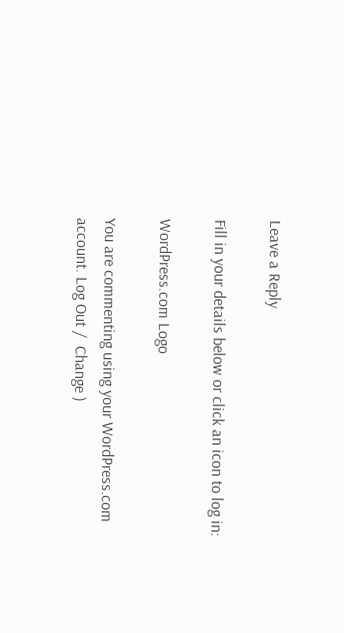Leave a Reply

Fill in your details below or click an icon to log in:

WordPress.com Logo

You are commenting using your WordPress.com account. Log Out /  Change )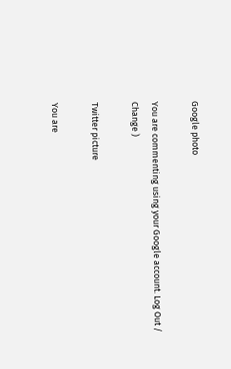Google photo

You are commenting using your Google account. Log Out /  Change )

Twitter picture

You are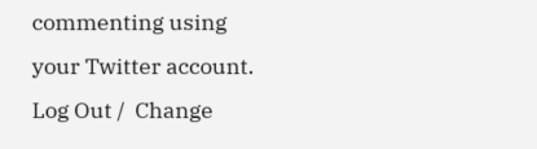commenting using your Twitter account. Log Out /  Change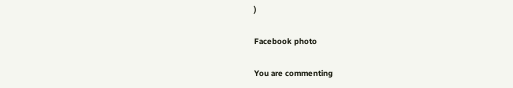)

Facebook photo

You are commenting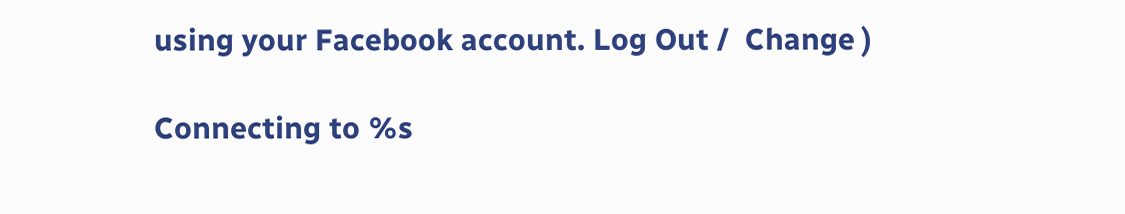using your Facebook account. Log Out /  Change )

Connecting to %s